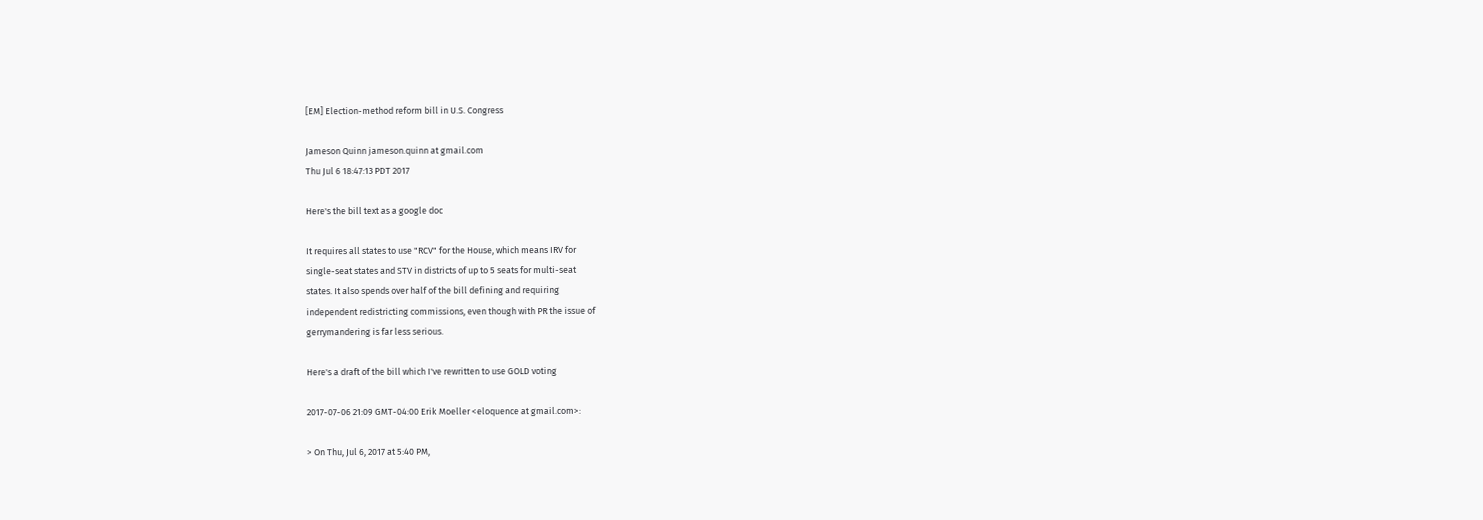[EM] Election-method reform bill in U.S. Congress

Jameson Quinn jameson.quinn at gmail.com
Thu Jul 6 18:47:13 PDT 2017

Here's the bill text as a google doc

It requires all states to use "RCV" for the House, which means IRV for
single-seat states and STV in districts of up to 5 seats for multi-seat
states. It also spends over half of the bill defining and requiring
independent redistricting commissions, even though with PR the issue of
gerrymandering is far less serious.

Here's a draft of the bill which I've rewritten to use GOLD voting

2017-07-06 21:09 GMT-04:00 Erik Moeller <eloquence at gmail.com>:

> On Thu, Jul 6, 2017 at 5:40 PM,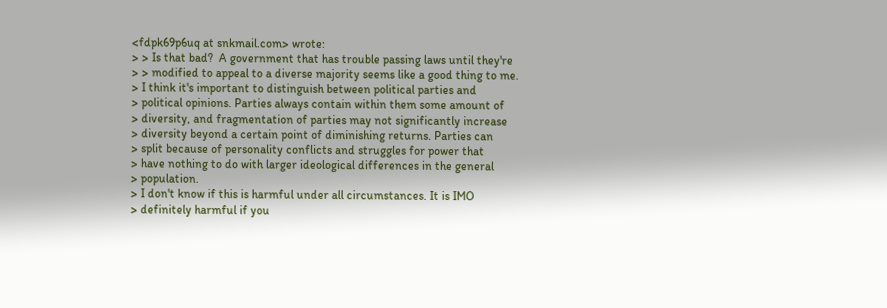<fdpk69p6uq at snkmail.com> wrote:
> > Is that bad?  A government that has trouble passing laws until they're
> > modified to appeal to a diverse majority seems like a good thing to me.
> I think it's important to distinguish between political parties and
> political opinions. Parties always contain within them some amount of
> diversity, and fragmentation of parties may not significantly increase
> diversity beyond a certain point of diminishing returns. Parties can
> split because of personality conflicts and struggles for power that
> have nothing to do with larger ideological differences in the general
> population.
> I don't know if this is harmful under all circumstances. It is IMO
> definitely harmful if you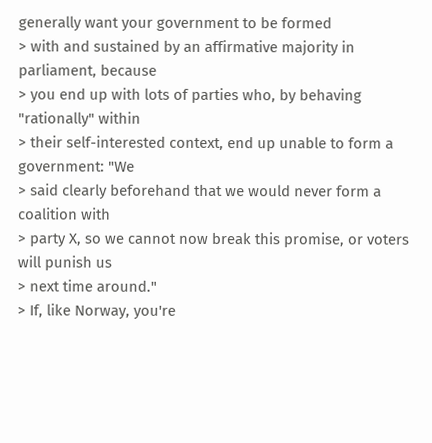generally want your government to be formed
> with and sustained by an affirmative majority in parliament, because
> you end up with lots of parties who, by behaving "rationally" within
> their self-interested context, end up unable to form a government: "We
> said clearly beforehand that we would never form a coalition with
> party X, so we cannot now break this promise, or voters will punish us
> next time around."
> If, like Norway, you're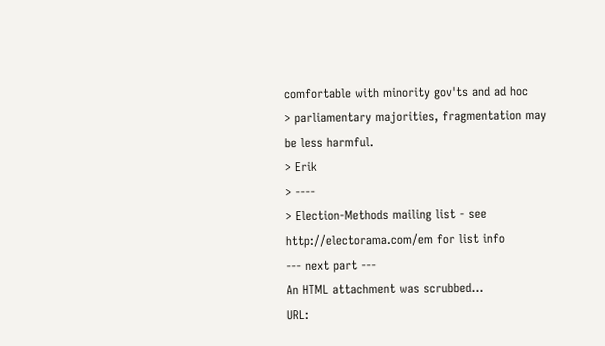comfortable with minority gov'ts and ad hoc
> parliamentary majorities, fragmentation may be less harmful.
> Erik
> ----
> Election-Methods mailing list - see http://electorama.com/em for list info
--- next part ---
An HTML attachment was scrubbed...
URL: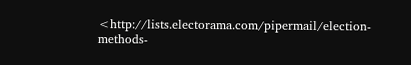<http://lists.electorama.com/pipermail/election-methods-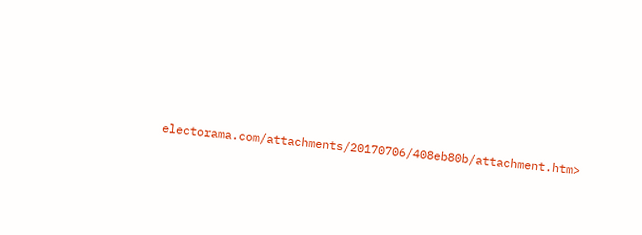electorama.com/attachments/20170706/408eb80b/attachment.htm>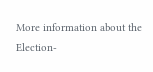More information about the Election-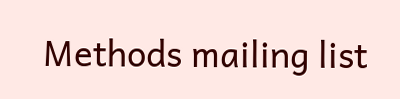Methods mailing list